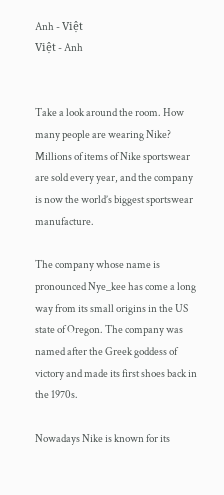Anh - Việt
Việt - Anh


Take a look around the room. How many people are wearing Nike? Millions of items of Nike sportswear are sold every year, and the company is now the world’s biggest sportswear manufacture.

The company whose name is pronounced Nye_kee has come a long way from its small origins in the US state of Oregon. The company was named after the Greek goddess of victory and made its first shoes back in the 1970s.

Nowadays Nike is known for its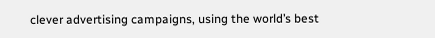clever advertising campaigns, using the world’s best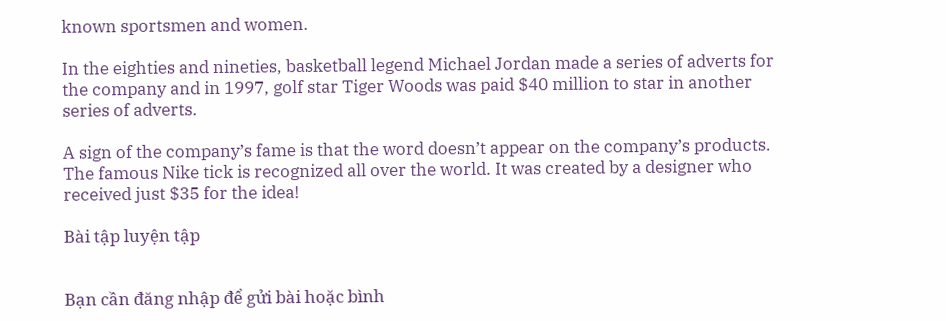known sportsmen and women.

In the eighties and nineties, basketball legend Michael Jordan made a series of adverts for the company and in 1997, golf star Tiger Woods was paid $40 million to star in another series of adverts.

A sign of the company’s fame is that the word doesn’t appear on the company’s products. The famous Nike tick is recognized all over the world. It was created by a designer who received just $35 for the idea!

Bài tập luyện tập


Bạn cần đăng nhập để gửi bài hoặc bình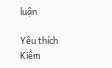luận

Yêu thích
Kiểm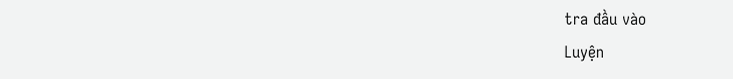tra đầu vào
Luyện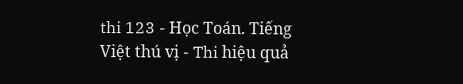thi 123 - Học Toán. Tiếng Việt thú vị - Thi hiệu quả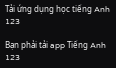Tải ứng dụng học tiếng Anh 123

Bạn phải tải app Tiếng Anh 123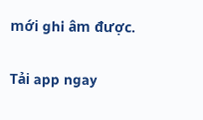mới ghi âm được.

Tải app ngay